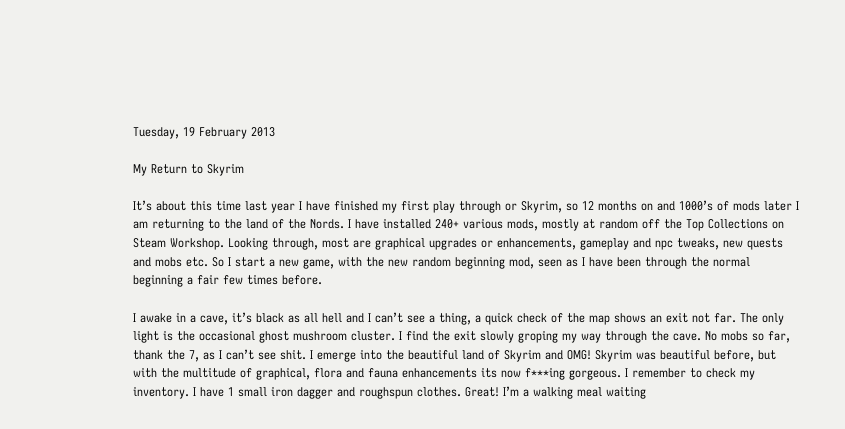Tuesday, 19 February 2013

My Return to Skyrim

It’s about this time last year I have finished my first play through or Skyrim, so 12 months on and 1000’s of mods later I am returning to the land of the Nords. I have installed 240+ various mods, mostly at random off the Top Collections on Steam Workshop. Looking through, most are graphical upgrades or enhancements, gameplay and npc tweaks, new quests and mobs etc. So I start a new game, with the new random beginning mod, seen as I have been through the normal beginning a fair few times before.

I awake in a cave, it’s black as all hell and I can’t see a thing, a quick check of the map shows an exit not far. The only light is the occasional ghost mushroom cluster. I find the exit slowly groping my way through the cave. No mobs so far, thank the 7, as I can’t see shit. I emerge into the beautiful land of Skyrim and OMG! Skyrim was beautiful before, but with the multitude of graphical, flora and fauna enhancements its now f***ing gorgeous. I remember to check my inventory. I have 1 small iron dagger and roughspun clothes. Great! I’m a walking meal waiting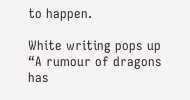to happen.

White writing pops up “A rumour of dragons has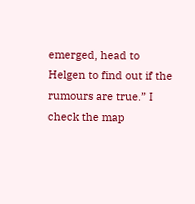emerged, head to Helgen to find out if the rumours are true.” I check the map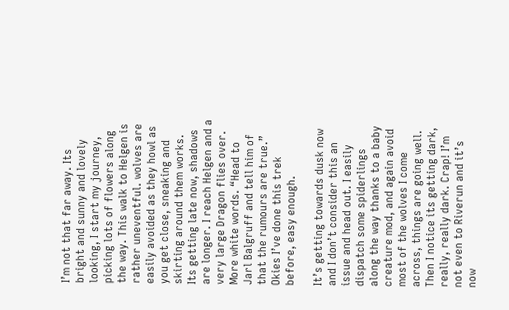I’m not that far away. Its bright and sunny and lovely looking, I start my journey, picking lots of flowers along the way. This walk to Helgen is rather uneventful. wolves are easily avoided as they howl as you get close, sneaking and skirting around them works. Its getting late now, shadows are longer. I reach Helgen and a very large Dragon flies over. More white words. “Head to Jarl Balgruff and tell him of that the rumours are true.” Okies I’ve done this trek before, easy enough.

It’s getting towards dusk now and I don’t consider this an issue and head out. I easily dispatch some spiderlings along the way thanks to a baby creature mod, and again avoid most of the wolves I come across, things are going well. Then I notice its getting dark, really, really dark. Crap! I’m not even to Riverun and it’s now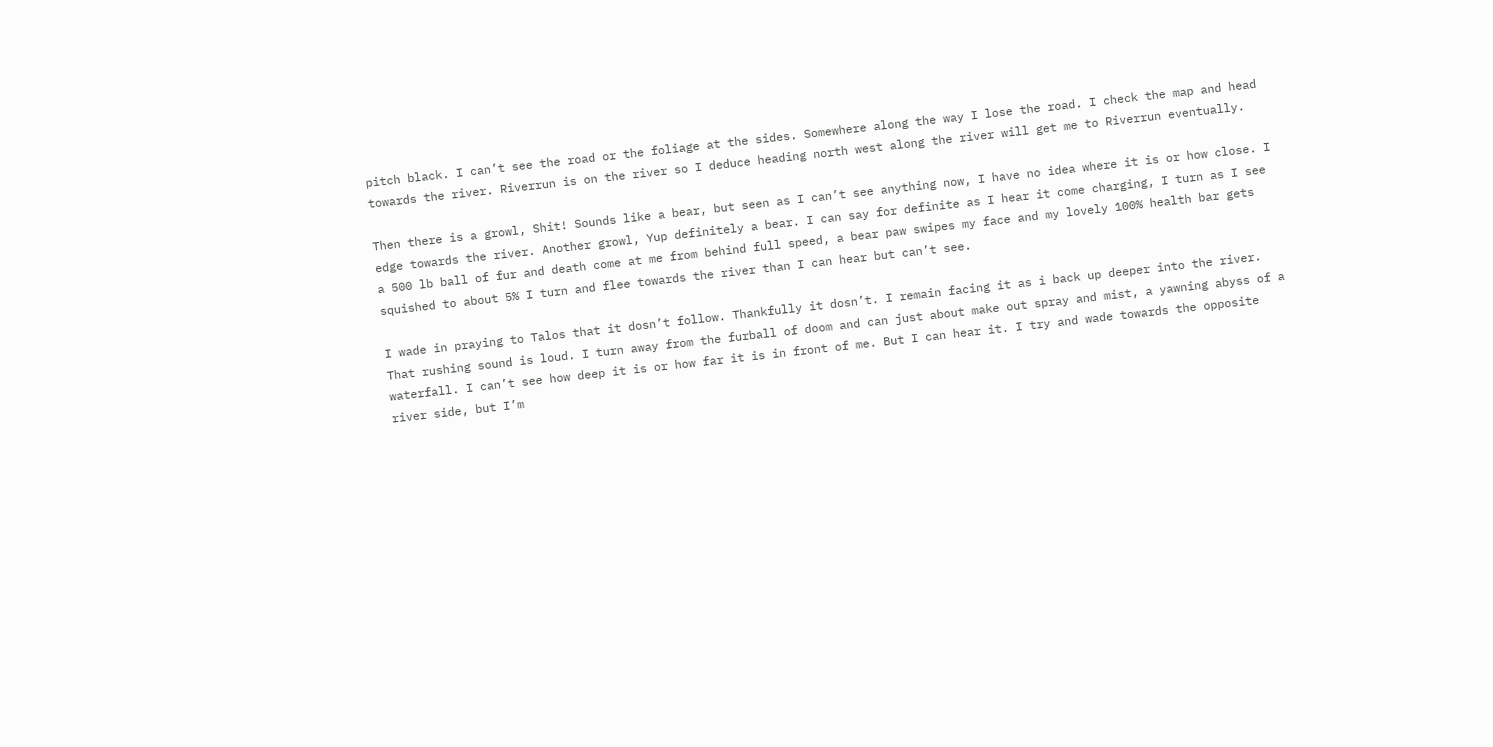pitch black. I can’t see the road or the foliage at the sides. Somewhere along the way I lose the road. I check the map and head towards the river. Riverrun is on the river so I deduce heading north west along the river will get me to Riverrun eventually.

Then there is a growl, Shit! Sounds like a bear, but seen as I can’t see anything now, I have no idea where it is or how close. I edge towards the river. Another growl, Yup definitely a bear. I can say for definite as I hear it come charging, I turn as I see a 500 lb ball of fur and death come at me from behind full speed, a bear paw swipes my face and my lovely 100% health bar gets squished to about 5% I turn and flee towards the river than I can hear but can’t see.

I wade in praying to Talos that it dosn’t follow. Thankfully it dosn’t. I remain facing it as i back up deeper into the river. That rushing sound is loud. I turn away from the furball of doom and can just about make out spray and mist, a yawning abyss of a waterfall. I can’t see how deep it is or how far it is in front of me. But I can hear it. I try and wade towards the opposite river side, but I’m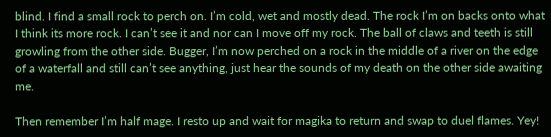blind. I find a small rock to perch on. I’m cold, wet and mostly dead. The rock I’m on backs onto what I think its more rock. I can’t see it and nor can I move off my rock. The ball of claws and teeth is still growling from the other side. Bugger, I’m now perched on a rock in the middle of a river on the edge of a waterfall and still can’t see anything, just hear the sounds of my death on the other side awaiting me.

Then remember I’m half mage. I resto up and wait for magika to return and swap to duel flames. Yey!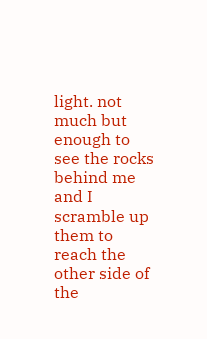light. not much but enough to see the rocks behind me and I scramble up them to reach the other side of the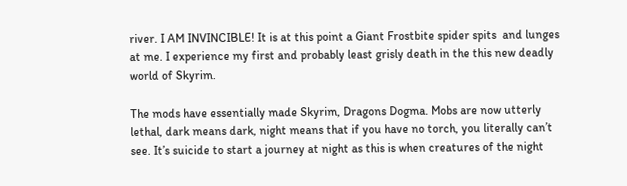river. I AM INVINCIBLE! It is at this point a Giant Frostbite spider spits  and lunges at me. I experience my first and probably least grisly death in the this new deadly world of Skyrim.

The mods have essentially made Skyrim, Dragons Dogma. Mobs are now utterly lethal, dark means dark, night means that if you have no torch, you literally can’t see. It’s suicide to start a journey at night as this is when creatures of the night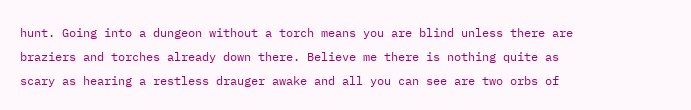hunt. Going into a dungeon without a torch means you are blind unless there are braziers and torches already down there. Believe me there is nothing quite as scary as hearing a restless drauger awake and all you can see are two orbs of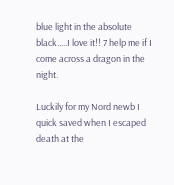blue light in the absolute black.....I love it!! 7 help me if I come across a dragon in the night.

Luckily for my Nord newb I quick saved when I escaped death at the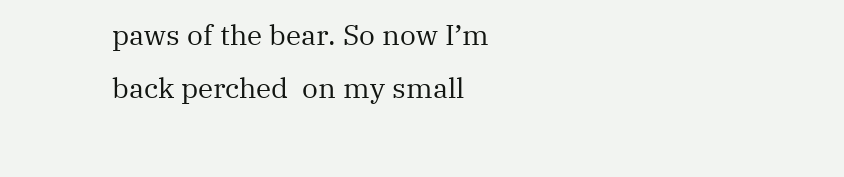paws of the bear. So now I’m back perched  on my small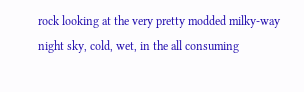rock looking at the very pretty modded milky-way night sky, cold, wet, in the all consuming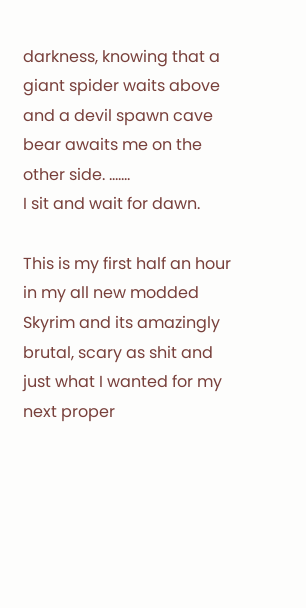darkness, knowing that a giant spider waits above and a devil spawn cave bear awaits me on the other side. …....
I sit and wait for dawn.

This is my first half an hour in my all new modded Skyrim and its amazingly brutal, scary as shit and just what I wanted for my next proper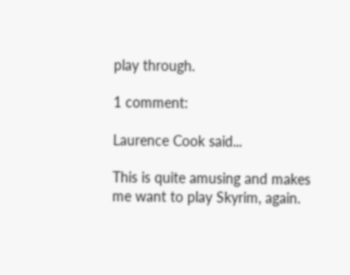play through.

1 comment:

Laurence Cook said...

This is quite amusing and makes me want to play Skyrim, again.